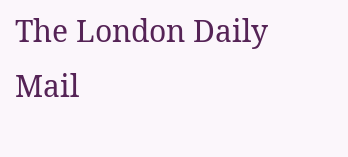The London Daily Mail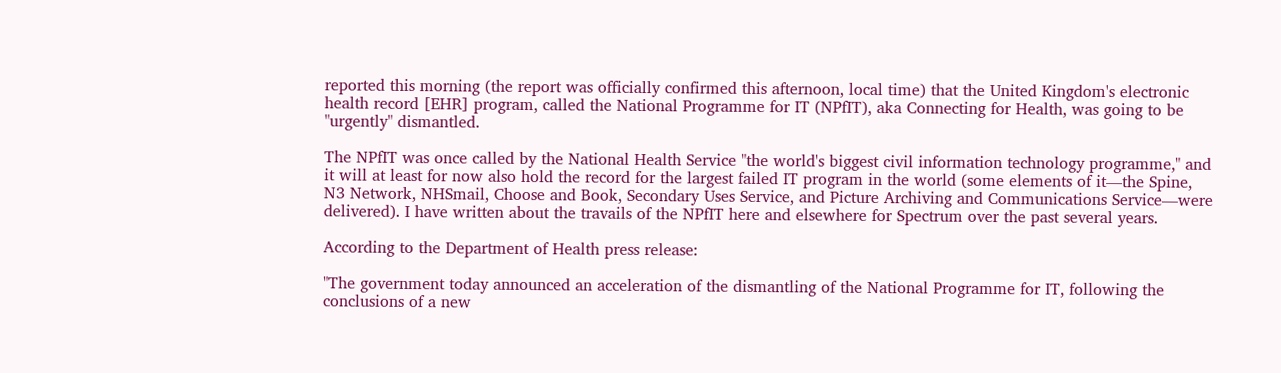reported this morning (the report was officially confirmed this afternoon, local time) that the United Kingdom's electronic health record [EHR] program, called the National Programme for IT (NPfIT), aka Connecting for Health, was going to be "urgently" dismantled.

The NPfIT was once called by the National Health Service "the world's biggest civil information technology programme," and it will at least for now also hold the record for the largest failed IT program in the world (some elements of it—the Spine, N3 Network, NHSmail, Choose and Book, Secondary Uses Service, and Picture Archiving and Communications Service—were delivered). I have written about the travails of the NPfIT here and elsewhere for Spectrum over the past several years.

According to the Department of Health press release:

"The government today announced an acceleration of the dismantling of the National Programme for IT, following the conclusions of a new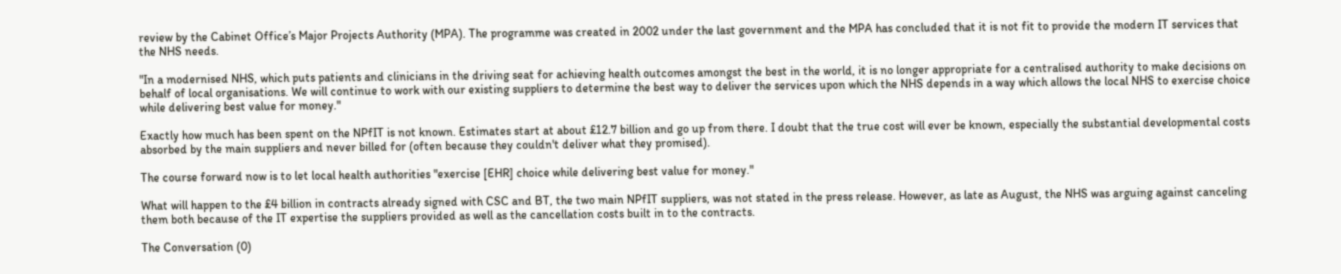review by the Cabinet Office’s Major Projects Authority (MPA). The programme was created in 2002 under the last government and the MPA has concluded that it is not fit to provide the modern IT services that the NHS needs.

"In a modernised NHS, which puts patients and clinicians in the driving seat for achieving health outcomes amongst the best in the world, it is no longer appropriate for a centralised authority to make decisions on behalf of local organisations. We will continue to work with our existing suppliers to determine the best way to deliver the services upon which the NHS depends in a way which allows the local NHS to exercise choice while delivering best value for money."

Exactly how much has been spent on the NPfIT is not known. Estimates start at about £12.7 billion and go up from there. I doubt that the true cost will ever be known, especially the substantial developmental costs absorbed by the main suppliers and never billed for (often because they couldn't deliver what they promised).

The course forward now is to let local health authorities "exercise [EHR] choice while delivering best value for money."

What will happen to the £4 billion in contracts already signed with CSC and BT, the two main NPfIT suppliers, was not stated in the press release. However, as late as August, the NHS was arguing against canceling them both because of the IT expertise the suppliers provided as well as the cancellation costs built in to the contracts.

The Conversation (0)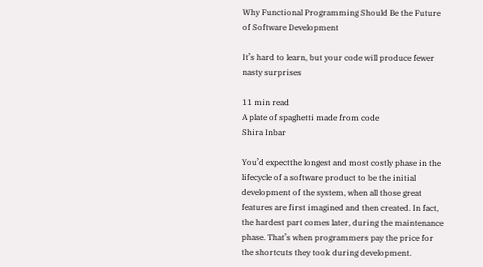Why Functional Programming Should Be the Future of Software Development

It’s hard to learn, but your code will produce fewer nasty surprises

11 min read
A plate of spaghetti made from code
Shira Inbar

You’d expectthe longest and most costly phase in the lifecycle of a software product to be the initial development of the system, when all those great features are first imagined and then created. In fact, the hardest part comes later, during the maintenance phase. That’s when programmers pay the price for the shortcuts they took during development.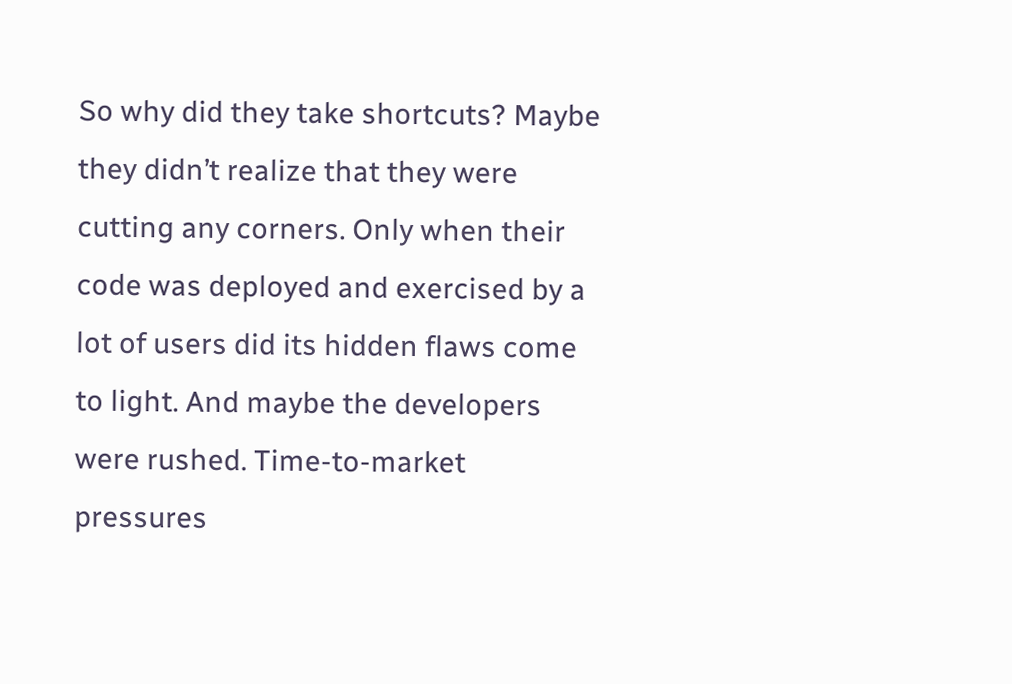So why did they take shortcuts? Maybe they didn’t realize that they were cutting any corners. Only when their code was deployed and exercised by a lot of users did its hidden flaws come to light. And maybe the developers were rushed. Time-to-market pressures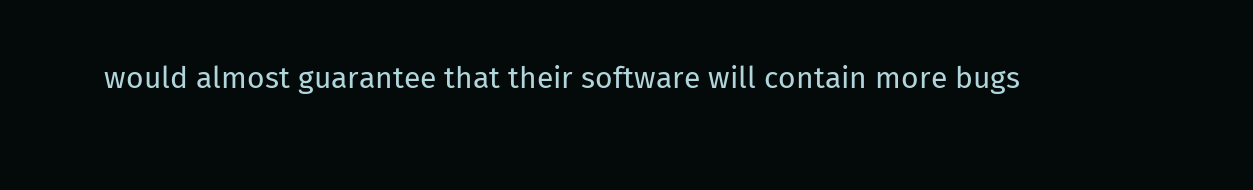would almost guarantee that their software will contain more bugs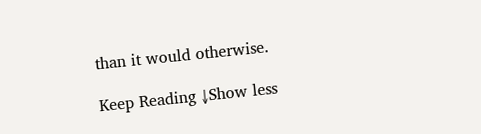than it would otherwise.

Keep Reading ↓Show less